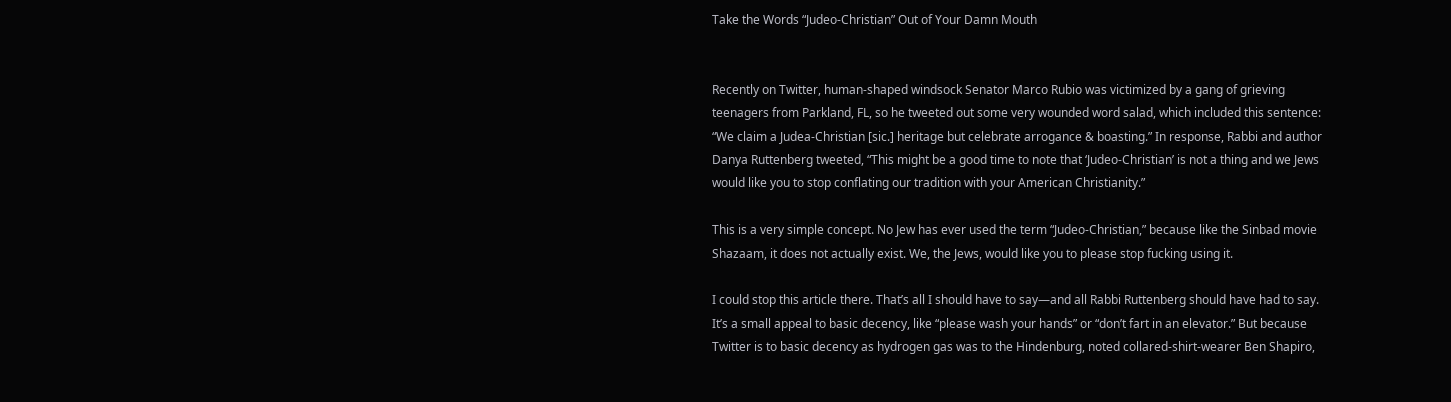Take the Words “Judeo-Christian” Out of Your Damn Mouth


Recently on Twitter, human-shaped windsock Senator Marco Rubio was victimized by a gang of grieving teenagers from Parkland, FL, so he tweeted out some very wounded word salad, which included this sentence: “We claim a Judea-Christian [sic.] heritage but celebrate arrogance & boasting.” In response, Rabbi and author Danya Ruttenberg tweeted, “This might be a good time to note that ‘Judeo-Christian’ is not a thing and we Jews would like you to stop conflating our tradition with your American Christianity.”

This is a very simple concept. No Jew has ever used the term “Judeo-Christian,” because like the Sinbad movie Shazaam, it does not actually exist. We, the Jews, would like you to please stop fucking using it.

I could stop this article there. That’s all I should have to say—and all Rabbi Ruttenberg should have had to say. It’s a small appeal to basic decency, like “please wash your hands” or “don’t fart in an elevator.” But because Twitter is to basic decency as hydrogen gas was to the Hindenburg, noted collared-shirt-wearer Ben Shapiro,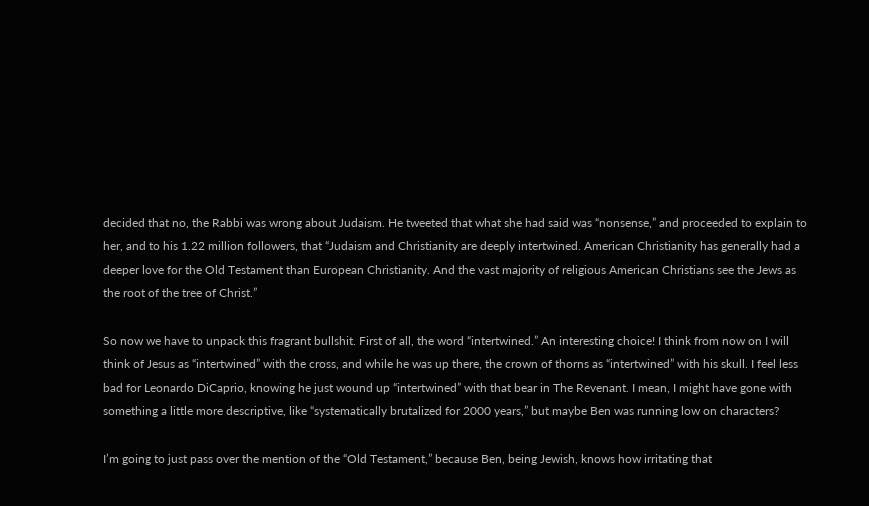decided that no, the Rabbi was wrong about Judaism. He tweeted that what she had said was “nonsense,” and proceeded to explain to her, and to his 1.22 million followers, that “Judaism and Christianity are deeply intertwined. American Christianity has generally had a deeper love for the Old Testament than European Christianity. And the vast majority of religious American Christians see the Jews as the root of the tree of Christ.”

So now we have to unpack this fragrant bullshit. First of all, the word “intertwined.” An interesting choice! I think from now on I will think of Jesus as “intertwined” with the cross, and while he was up there, the crown of thorns as “intertwined” with his skull. I feel less bad for Leonardo DiCaprio, knowing he just wound up “intertwined” with that bear in The Revenant. I mean, I might have gone with something a little more descriptive, like “systematically brutalized for 2000 years,” but maybe Ben was running low on characters?

I’m going to just pass over the mention of the “Old Testament,” because Ben, being Jewish, knows how irritating that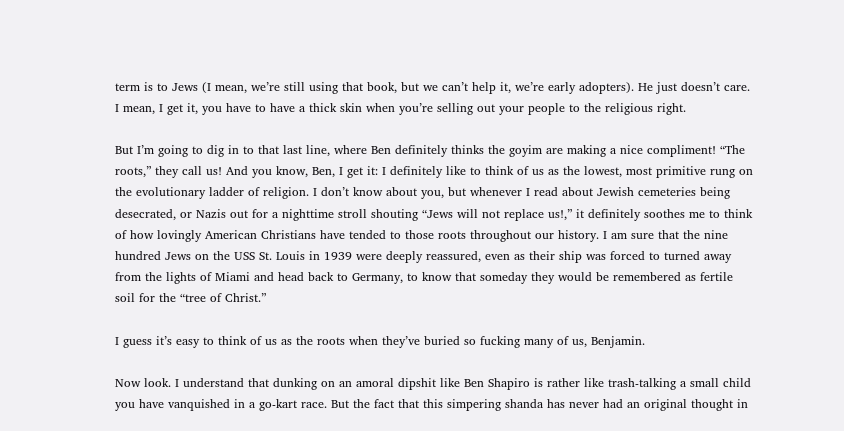term is to Jews (I mean, we’re still using that book, but we can’t help it, we’re early adopters). He just doesn’t care. I mean, I get it, you have to have a thick skin when you’re selling out your people to the religious right.

But I’m going to dig in to that last line, where Ben definitely thinks the goyim are making a nice compliment! “The roots,” they call us! And you know, Ben, I get it: I definitely like to think of us as the lowest, most primitive rung on the evolutionary ladder of religion. I don’t know about you, but whenever I read about Jewish cemeteries being desecrated, or Nazis out for a nighttime stroll shouting “Jews will not replace us!,” it definitely soothes me to think of how lovingly American Christians have tended to those roots throughout our history. I am sure that the nine hundred Jews on the USS St. Louis in 1939 were deeply reassured, even as their ship was forced to turned away from the lights of Miami and head back to Germany, to know that someday they would be remembered as fertile soil for the “tree of Christ.”

I guess it’s easy to think of us as the roots when they’ve buried so fucking many of us, Benjamin.

Now look. I understand that dunking on an amoral dipshit like Ben Shapiro is rather like trash-talking a small child you have vanquished in a go-kart race. But the fact that this simpering shanda has never had an original thought in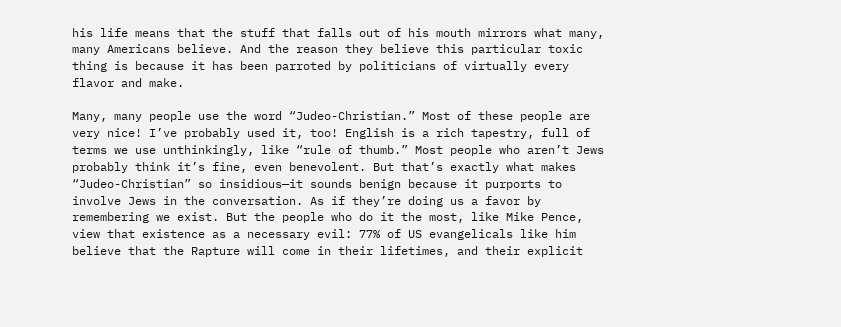his life means that the stuff that falls out of his mouth mirrors what many, many Americans believe. And the reason they believe this particular toxic thing is because it has been parroted by politicians of virtually every flavor and make.

Many, many people use the word “Judeo-Christian.” Most of these people are very nice! I’ve probably used it, too! English is a rich tapestry, full of terms we use unthinkingly, like “rule of thumb.” Most people who aren’t Jews probably think it’s fine, even benevolent. But that’s exactly what makes “Judeo-Christian” so insidious—it sounds benign because it purports to involve Jews in the conversation. As if they’re doing us a favor by remembering we exist. But the people who do it the most, like Mike Pence, view that existence as a necessary evil: 77% of US evangelicals like him believe that the Rapture will come in their lifetimes, and their explicit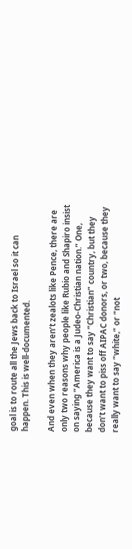goal is to route all the Jews back to Israel so it can happen. This is well-documented.

And even when they aren’t zealots like Pence, there are only two reasons why people like Rubio and Shapiro insist on saying “America is a Judeo-Christian nation.” One, because they want to say “Christian” country, but they don’t want to piss off AIPAC donors, or two, because they really want to say “white,” or “not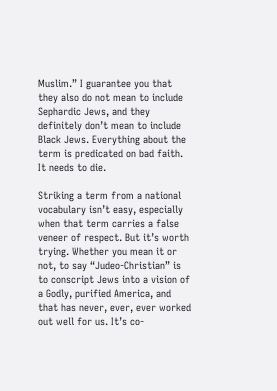Muslim.” I guarantee you that they also do not mean to include Sephardic Jews, and they definitely don’t mean to include Black Jews. Everything about the term is predicated on bad faith. It needs to die.

Striking a term from a national vocabulary isn’t easy, especially when that term carries a false veneer of respect. But it’s worth trying. Whether you mean it or not, to say “Judeo-Christian” is to conscript Jews into a vision of a Godly, purified America, and that has never, ever, ever worked out well for us. It’s co-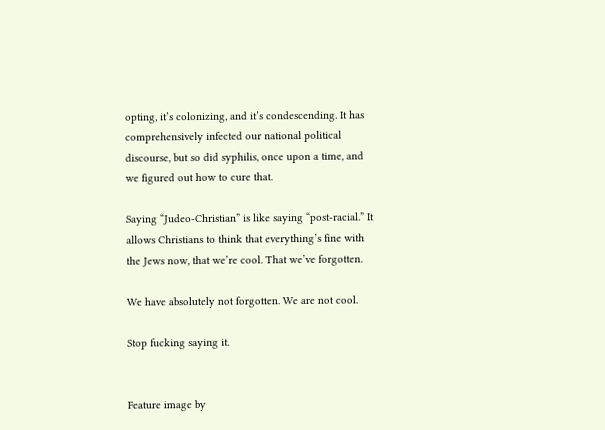opting, it’s colonizing, and it’s condescending. It has comprehensively infected our national political discourse, but so did syphilis, once upon a time, and we figured out how to cure that.

Saying “Judeo-Christian” is like saying “post-racial.” It allows Christians to think that everything’s fine with the Jews now, that we’re cool. That we’ve forgotten.

We have absolutely not forgotten. We are not cool.

Stop fucking saying it.


Feature image by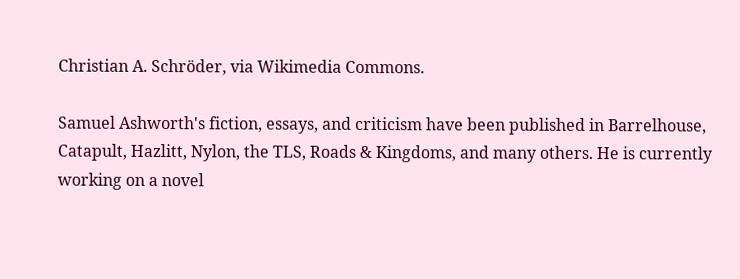Christian A. Schröder, via Wikimedia Commons.

Samuel Ashworth's fiction, essays, and criticism have been published in Barrelhouse, Catapult, Hazlitt, Nylon, the TLS, Roads & Kingdoms, and many others. He is currently working on a novel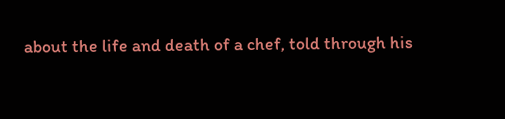about the life and death of a chef, told through his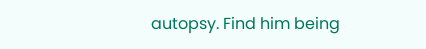autopsy. Find him being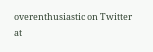overenthusiastic on Twitter at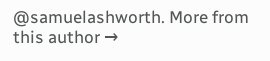@samuelashworth. More from this author →